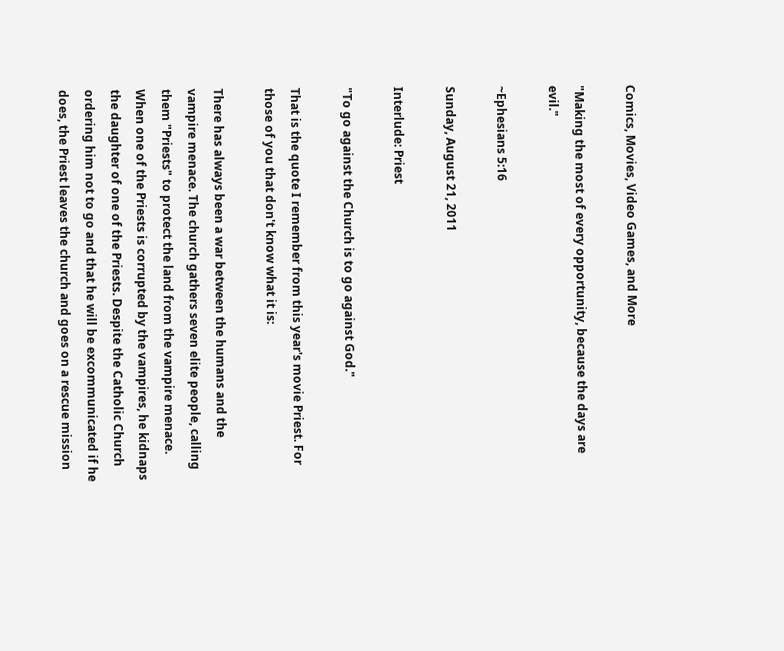Comics, Movies, Video Games, and More

"Making the most of every opportunity, because the days are evil."

~Ephesians 5:16

Sunday, August 21, 2011

Interlude: Priest

"To go against the Church is to go against God."

That is the quote I remember from this year's movie Priest. For those of you that don't know what it is:

There has always been a war between the humans and the vampire menace. The church gathers seven elite people, calling them "Priests" to protect the land from the vampire menace. When one of the Priests is corrupted by the vampires, he kidnaps the daughter of one of the Priests. Despite the Catholic Church ordering him not to go and that he will be excommunicated if he does, the Priest leaves the church and goes on a rescue mission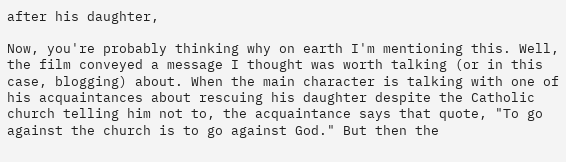after his daughter,

Now, you're probably thinking why on earth I'm mentioning this. Well, the film conveyed a message I thought was worth talking (or in this case, blogging) about. When the main character is talking with one of his acquaintances about rescuing his daughter despite the Catholic church telling him not to, the acquaintance says that quote, "To go against the church is to go against God." But then the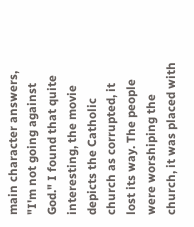main character answers, "I'm not going against God." I found that quite interesting, the movie depicts the Catholic church as corrupted, it lost its way. The people were worshiping the church, it was placed with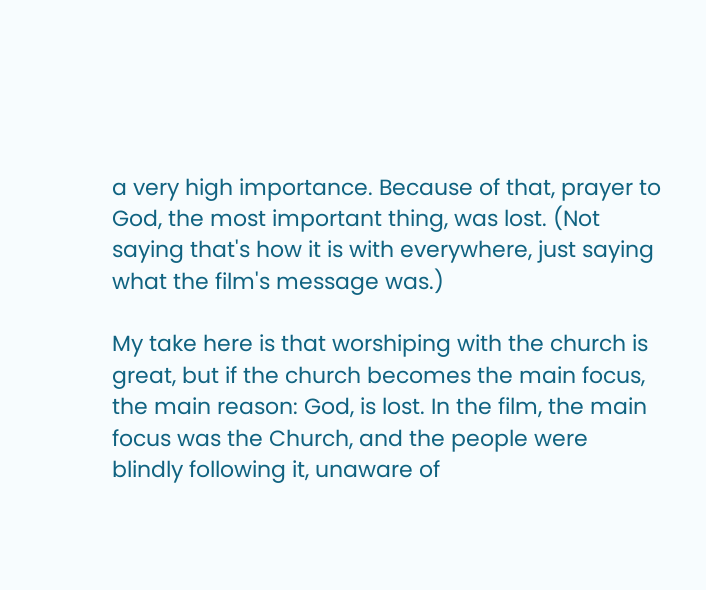a very high importance. Because of that, prayer to God, the most important thing, was lost. (Not saying that's how it is with everywhere, just saying what the film's message was.)

My take here is that worshiping with the church is great, but if the church becomes the main focus, the main reason: God, is lost. In the film, the main focus was the Church, and the people were blindly following it, unaware of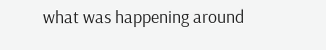what was happening around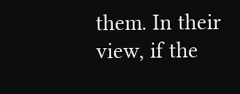them. In their view, if the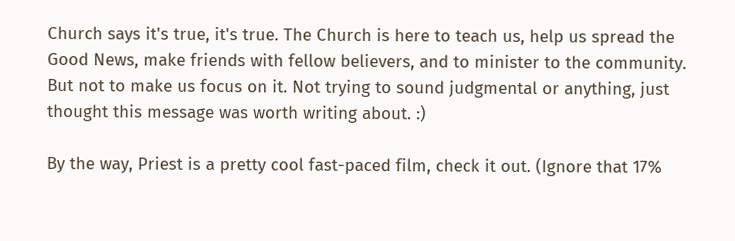Church says it's true, it's true. The Church is here to teach us, help us spread the Good News, make friends with fellow believers, and to minister to the community. But not to make us focus on it. Not trying to sound judgmental or anything, just thought this message was worth writing about. :)

By the way, Priest is a pretty cool fast-paced film, check it out. (Ignore that 17%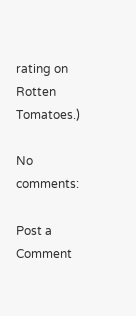rating on Rotten Tomatoes.)

No comments:

Post a Comment